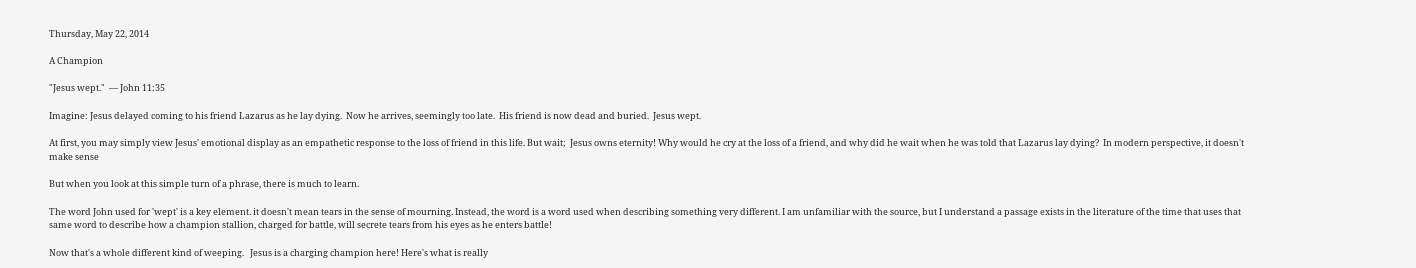Thursday, May 22, 2014

A Champion

"Jesus wept."  — John 11:35

Imagine: Jesus delayed coming to his friend Lazarus as he lay dying.  Now he arrives, seemingly too late.  His friend is now dead and buried.  Jesus wept.

At first, you may simply view Jesus' emotional display as an empathetic response to the loss of friend in this life. But wait;  Jesus owns eternity! Why would he cry at the loss of a friend, and why did he wait when he was told that Lazarus lay dying?  In modern perspective, it doesn't make sense

But when you look at this simple turn of a phrase, there is much to learn.

The word John used for 'wept' is a key element. it doesn't mean tears in the sense of mourning. Instead, the word is a word used when describing something very different. I am unfamiliar with the source, but I understand a passage exists in the literature of the time that uses that same word to describe how a champion stallion, charged for battle, will secrete tears from his eyes as he enters battle!

Now that's a whole different kind of weeping.   Jesus is a charging champion here! Here's what is really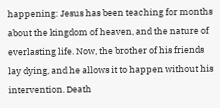happening: Jesus has been teaching for months about the kingdom of heaven, and the nature of everlasting life. Now, the brother of his friends lay dying, and he allows it to happen without his intervention. Death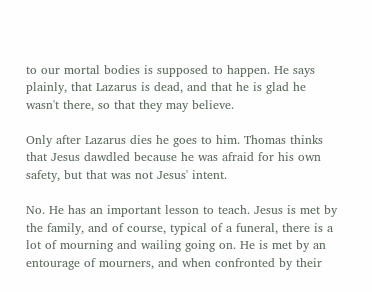to our mortal bodies is supposed to happen. He says plainly, that Lazarus is dead, and that he is glad he wasn't there, so that they may believe.

Only after Lazarus dies he goes to him. Thomas thinks that Jesus dawdled because he was afraid for his own safety, but that was not Jesus' intent.

No. He has an important lesson to teach. Jesus is met by the family, and of course, typical of a funeral, there is a lot of mourning and wailing going on. He is met by an entourage of mourners, and when confronted by their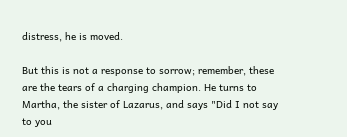distress, he is moved.

But this is not a response to sorrow; remember, these are the tears of a charging champion. He turns to Martha, the sister of Lazarus, and says "Did I not say to you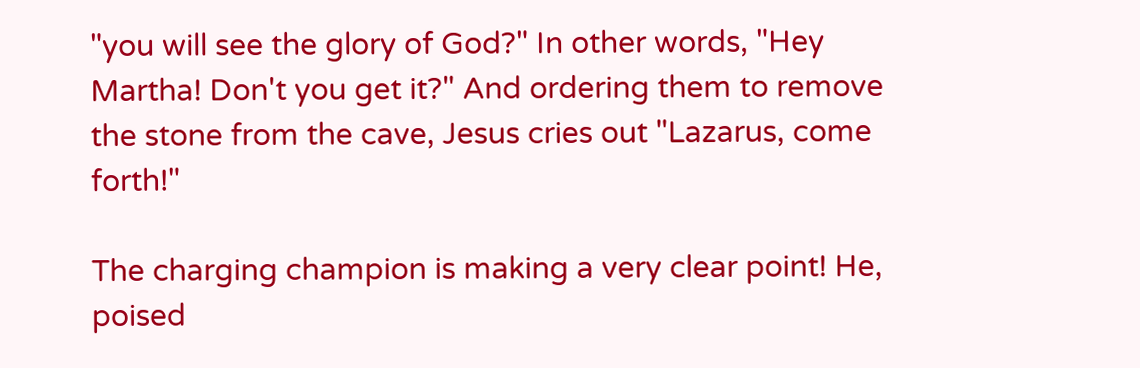"you will see the glory of God?" In other words, "Hey Martha! Don't you get it?" And ordering them to remove the stone from the cave, Jesus cries out "Lazarus, come forth!"

The charging champion is making a very clear point! He, poised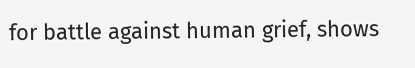for battle against human grief, shows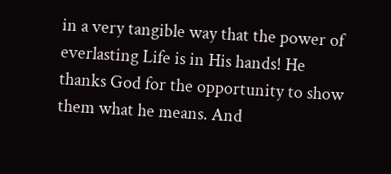in a very tangible way that the power of everlasting Life is in His hands! He thanks God for the opportunity to show them what he means. And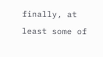finally, at least some of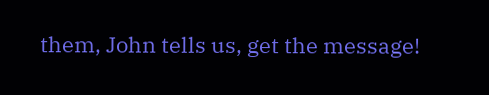them, John tells us, get the message!